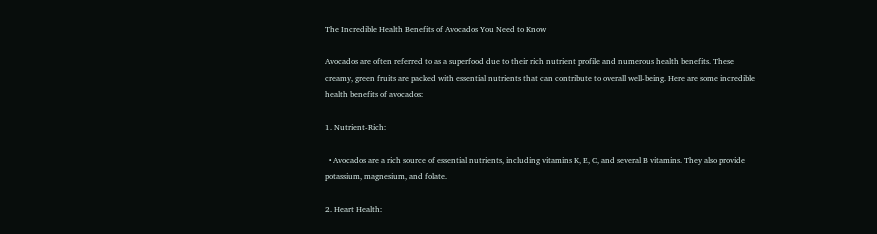The Incredible Health Benefits of Avocados You Need to Know

Avocados are often referred to as a superfood due to their rich nutrient profile and numerous health benefits. These creamy, green fruits are packed with essential nutrients that can contribute to overall well-being. Here are some incredible health benefits of avocados:

1. Nutrient-Rich:

  • Avocados are a rich source of essential nutrients, including vitamins K, E, C, and several B vitamins. They also provide potassium, magnesium, and folate.

2. Heart Health: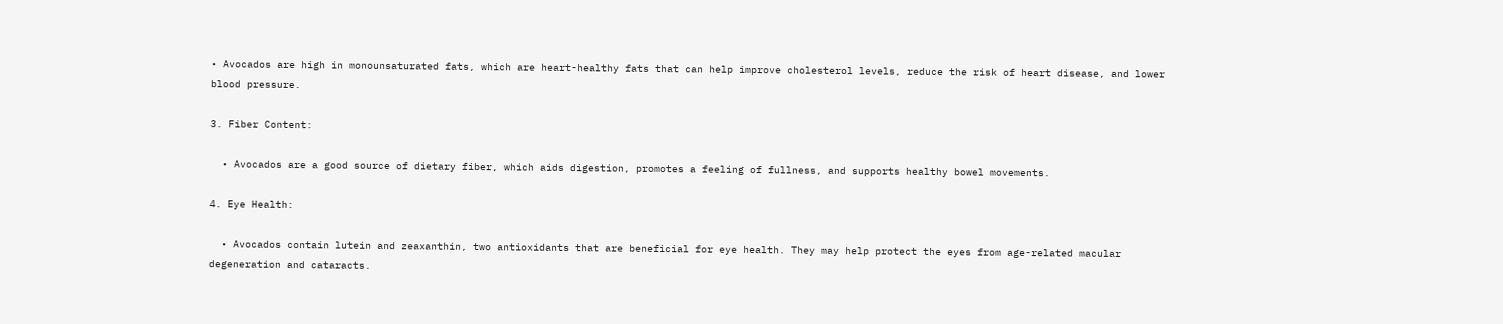• Avocados are high in monounsaturated fats, which are heart-healthy fats that can help improve cholesterol levels, reduce the risk of heart disease, and lower blood pressure.

3. Fiber Content:

  • Avocados are a good source of dietary fiber, which aids digestion, promotes a feeling of fullness, and supports healthy bowel movements.

4. Eye Health:

  • Avocados contain lutein and zeaxanthin, two antioxidants that are beneficial for eye health. They may help protect the eyes from age-related macular degeneration and cataracts.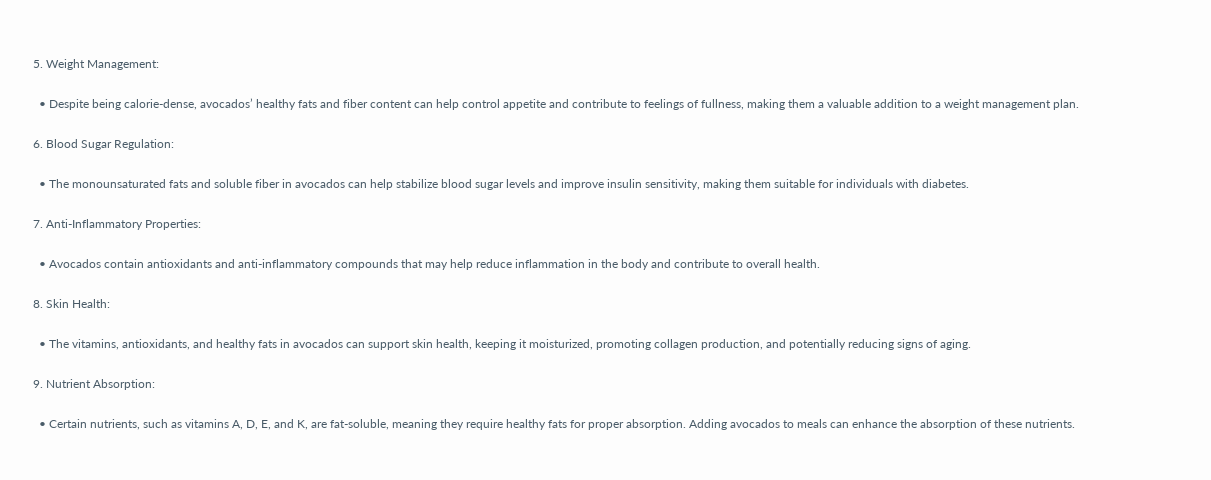5. Weight Management:

  • Despite being calorie-dense, avocados’ healthy fats and fiber content can help control appetite and contribute to feelings of fullness, making them a valuable addition to a weight management plan.

6. Blood Sugar Regulation:

  • The monounsaturated fats and soluble fiber in avocados can help stabilize blood sugar levels and improve insulin sensitivity, making them suitable for individuals with diabetes.

7. Anti-Inflammatory Properties:

  • Avocados contain antioxidants and anti-inflammatory compounds that may help reduce inflammation in the body and contribute to overall health.

8. Skin Health:

  • The vitamins, antioxidants, and healthy fats in avocados can support skin health, keeping it moisturized, promoting collagen production, and potentially reducing signs of aging.

9. Nutrient Absorption:

  • Certain nutrients, such as vitamins A, D, E, and K, are fat-soluble, meaning they require healthy fats for proper absorption. Adding avocados to meals can enhance the absorption of these nutrients.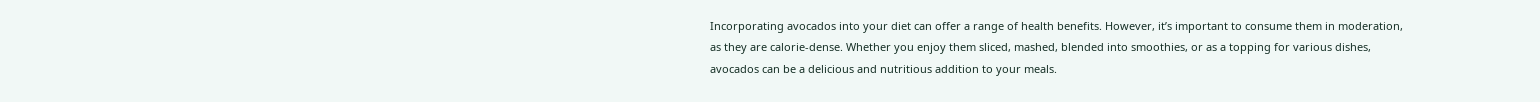Incorporating avocados into your diet can offer a range of health benefits. However, it’s important to consume them in moderation, as they are calorie-dense. Whether you enjoy them sliced, mashed, blended into smoothies, or as a topping for various dishes, avocados can be a delicious and nutritious addition to your meals.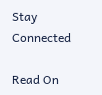Stay Connected

Read On